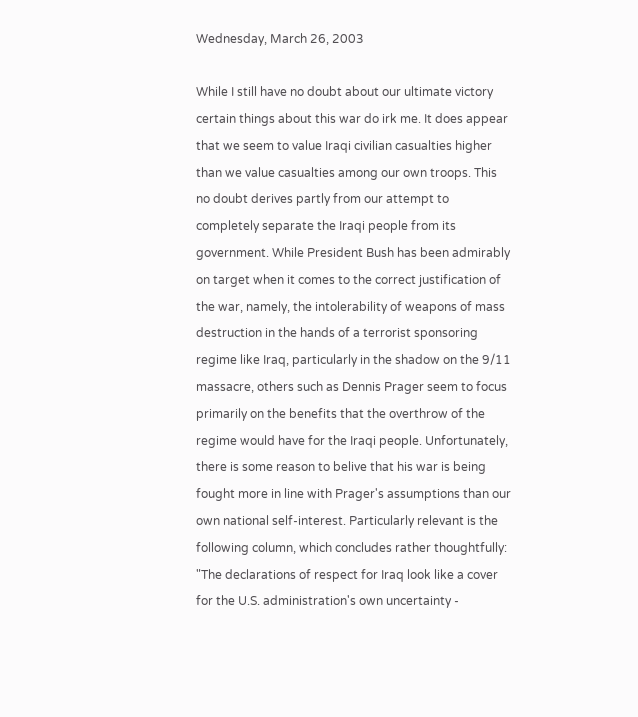Wednesday, March 26, 2003

While I still have no doubt about our ultimate victory certain things about this war do irk me. It does appear that we seem to value Iraqi civilian casualties higher than we value casualties among our own troops. This no doubt derives partly from our attempt to completely separate the Iraqi people from its government. While President Bush has been admirably on target when it comes to the correct justification of the war, namely, the intolerability of weapons of mass destruction in the hands of a terrorist sponsoring regime like Iraq, particularly in the shadow on the 9/11 massacre, others such as Dennis Prager seem to focus primarily on the benefits that the overthrow of the regime would have for the Iraqi people. Unfortunately, there is some reason to belive that his war is being fought more in line with Prager's assumptions than our own national self-interest. Particularly relevant is the following column, which concludes rather thoughtfully: "The declarations of respect for Iraq look like a cover for the U.S. administration's own uncertainty -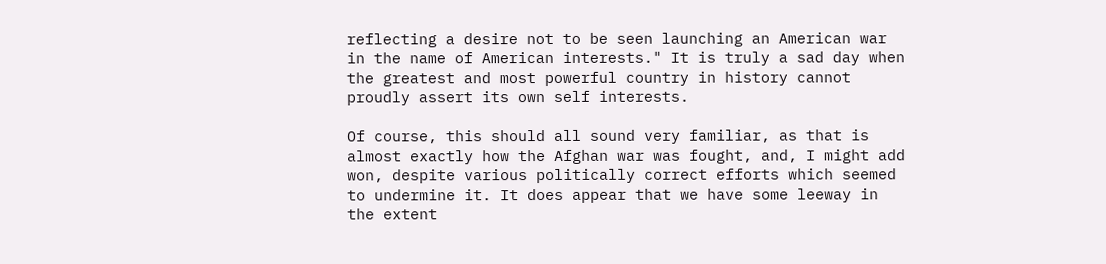reflecting a desire not to be seen launching an American war in the name of American interests." It is truly a sad day when the greatest and most powerful country in history cannot proudly assert its own self interests.

Of course, this should all sound very familiar, as that is almost exactly how the Afghan war was fought, and, I might add won, despite various politically correct efforts which seemed to undermine it. It does appear that we have some leeway in the extent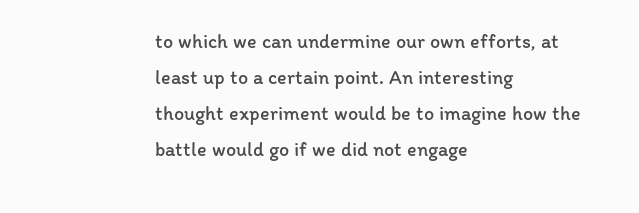to which we can undermine our own efforts, at least up to a certain point. An interesting thought experiment would be to imagine how the battle would go if we did not engage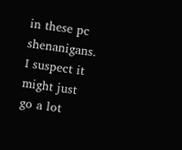in these pc shenanigans. I suspect it might just go a lot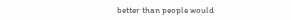better than people would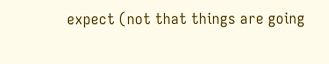expect (not that things are going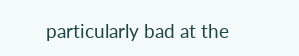particularly bad at the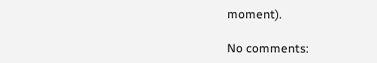moment).

No comments: